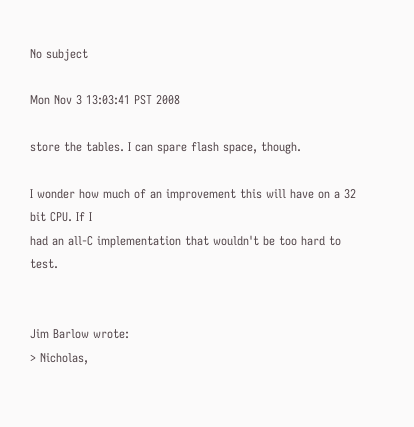No subject

Mon Nov 3 13:03:41 PST 2008

store the tables. I can spare flash space, though.

I wonder how much of an improvement this will have on a 32 bit CPU. If I
had an all-C implementation that wouldn't be too hard to test.


Jim Barlow wrote:
> Nicholas,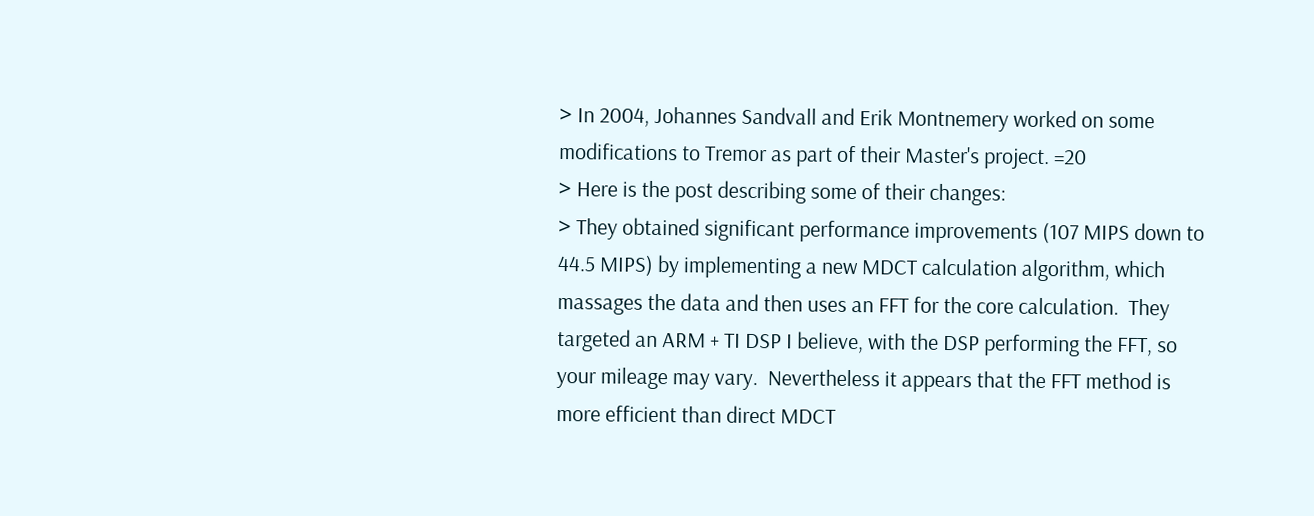> In 2004, Johannes Sandvall and Erik Montnemery worked on some
modifications to Tremor as part of their Master's project. =20
> Here is the post describing some of their changes:
> They obtained significant performance improvements (107 MIPS down to
44.5 MIPS) by implementing a new MDCT calculation algorithm, which
massages the data and then uses an FFT for the core calculation.  They
targeted an ARM + TI DSP I believe, with the DSP performing the FFT, so
your mileage may vary.  Nevertheless it appears that the FFT method is
more efficient than direct MDCT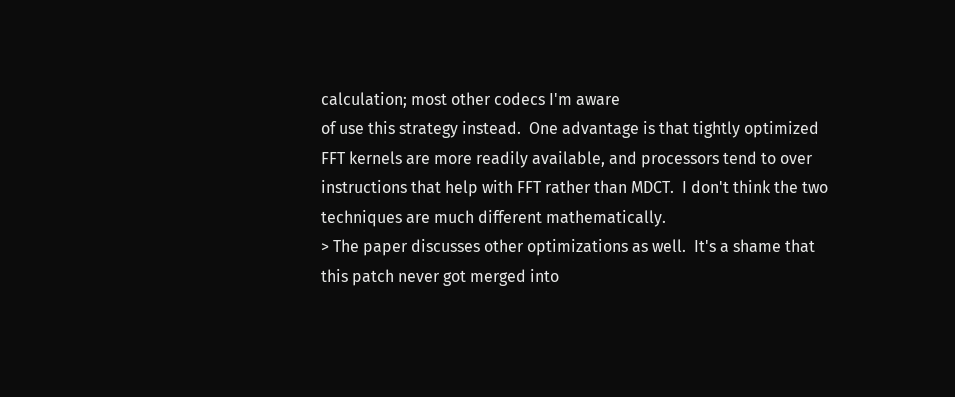calculation; most other codecs I'm aware
of use this strategy instead.  One advantage is that tightly optimized
FFT kernels are more readily available, and processors tend to over
instructions that help with FFT rather than MDCT.  I don't think the two
techniques are much different mathematically.
> The paper discusses other optimizations as well.  It's a shame that
this patch never got merged into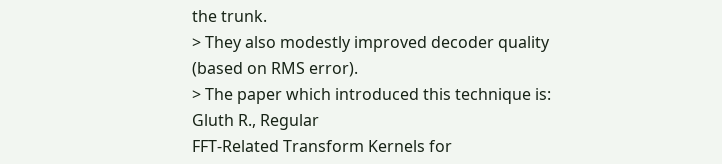the trunk.
> They also modestly improved decoder quality (based on RMS error).
> The paper which introduced this technique is: Gluth R., Regular
FFT-Related Transform Kernels for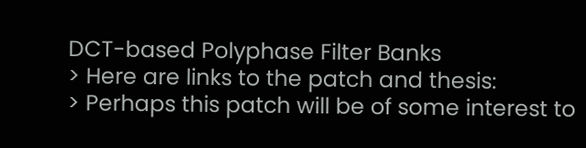DCT-based Polyphase Filter Banks
> Here are links to the patch and thesis:
> Perhaps this patch will be of some interest to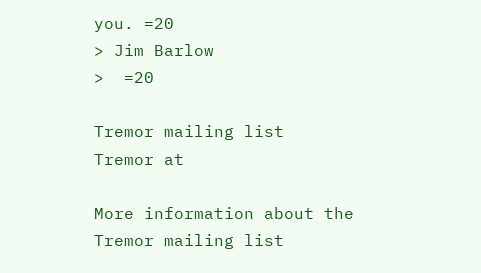you. =20
> Jim Barlow
>  =20

Tremor mailing list
Tremor at

More information about the Tremor mailing list